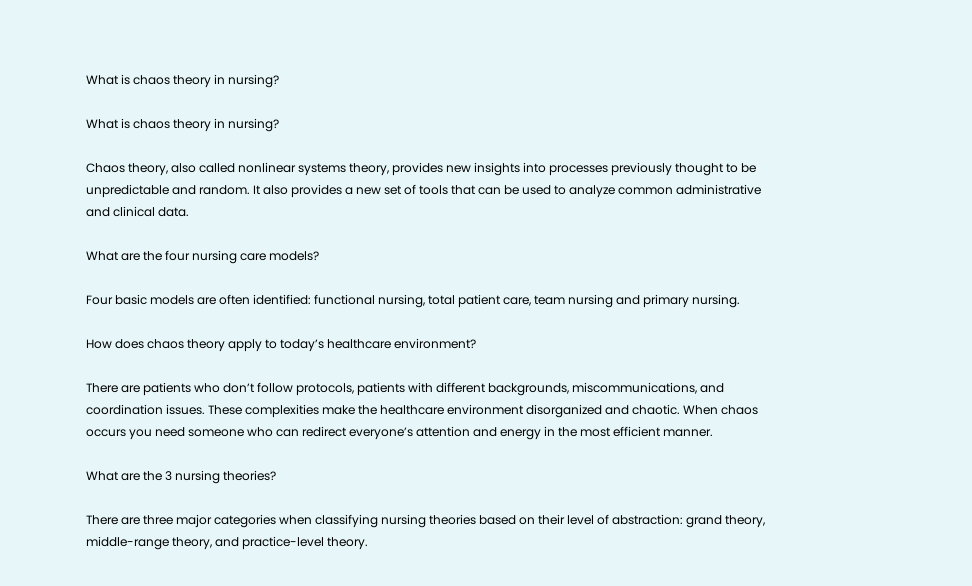What is chaos theory in nursing?

What is chaos theory in nursing?

Chaos theory, also called nonlinear systems theory, provides new insights into processes previously thought to be unpredictable and random. It also provides a new set of tools that can be used to analyze common administrative and clinical data.

What are the four nursing care models?

Four basic models are often identified: functional nursing, total patient care, team nursing and primary nursing.

How does chaos theory apply to today’s healthcare environment?

There are patients who don’t follow protocols, patients with different backgrounds, miscommunications, and coordination issues. These complexities make the healthcare environment disorganized and chaotic. When chaos occurs you need someone who can redirect everyone’s attention and energy in the most efficient manner.

What are the 3 nursing theories?

There are three major categories when classifying nursing theories based on their level of abstraction: grand theory, middle-range theory, and practice-level theory.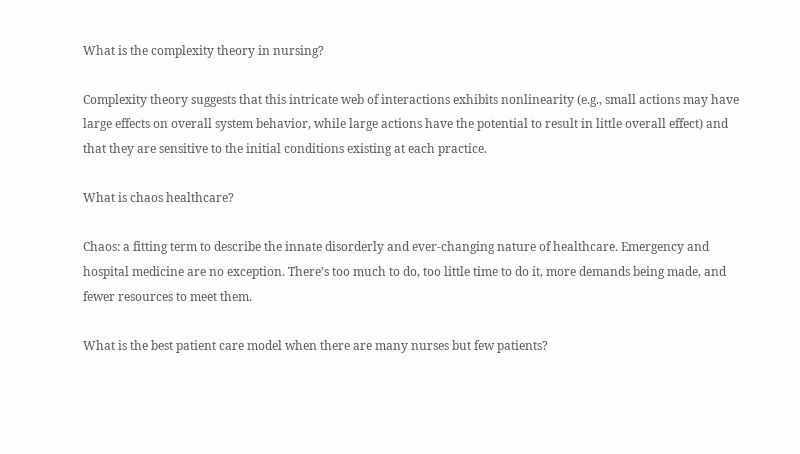What is the complexity theory in nursing?

Complexity theory suggests that this intricate web of interactions exhibits nonlinearity (e.g., small actions may have large effects on overall system behavior, while large actions have the potential to result in little overall effect) and that they are sensitive to the initial conditions existing at each practice.

What is chaos healthcare?

Chaos: a fitting term to describe the innate disorderly and ever-changing nature of healthcare. Emergency and hospital medicine are no exception. There’s too much to do, too little time to do it, more demands being made, and fewer resources to meet them.

What is the best patient care model when there are many nurses but few patients?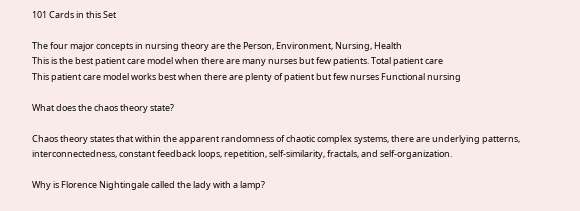101 Cards in this Set

The four major concepts in nursing theory are the Person, Environment, Nursing, Health
This is the best patient care model when there are many nurses but few patients. Total patient care
This patient care model works best when there are plenty of patient but few nurses Functional nursing

What does the chaos theory state?

Chaos theory states that within the apparent randomness of chaotic complex systems, there are underlying patterns, interconnectedness, constant feedback loops, repetition, self-similarity, fractals, and self-organization.

Why is Florence Nightingale called the lady with a lamp?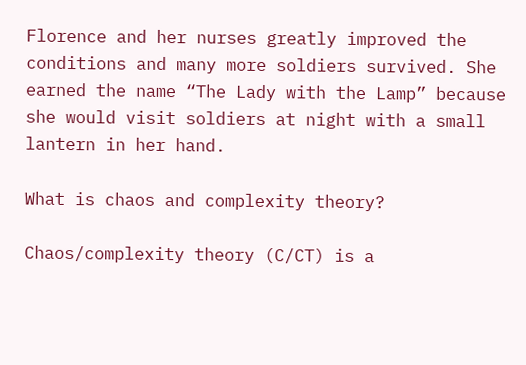Florence and her nurses greatly improved the conditions and many more soldiers survived. She earned the name “The Lady with the Lamp” because she would visit soldiers at night with a small lantern in her hand.

What is chaos and complexity theory?

Chaos/complexity theory (C/CT) is a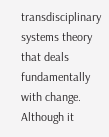transdisciplinary systems theory that deals fundamentally with change. Although it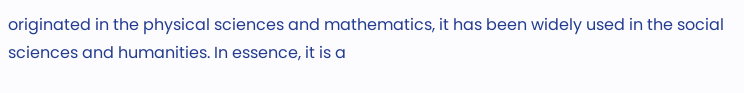originated in the physical sciences and mathematics, it has been widely used in the social sciences and humanities. In essence, it is a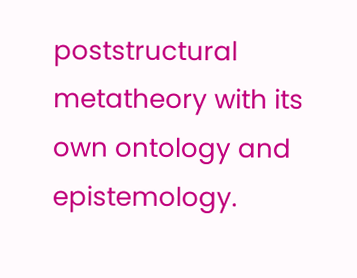poststructural metatheory with its own ontology and epistemology.